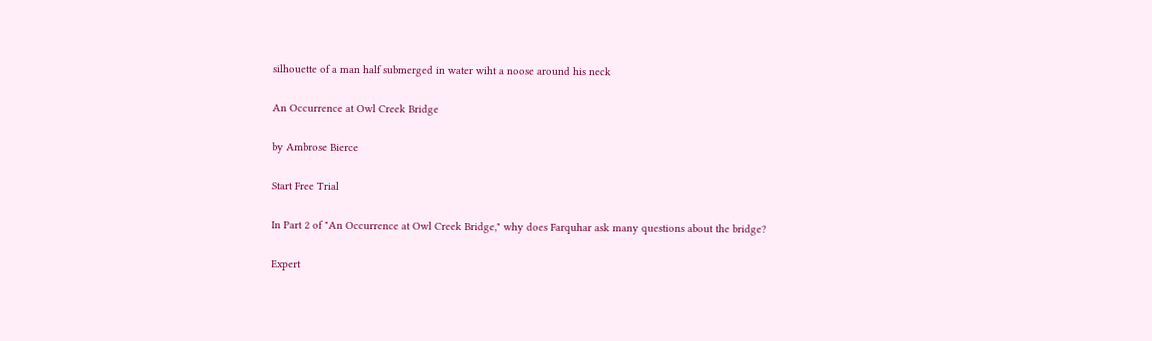silhouette of a man half submerged in water wiht a noose around his neck

An Occurrence at Owl Creek Bridge

by Ambrose Bierce

Start Free Trial

In Part 2 of "An Occurrence at Owl Creek Bridge," why does Farquhar ask many questions about the bridge?

Expert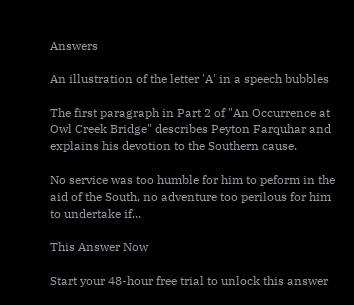Answers

An illustration of the letter 'A' in a speech bubbles

The first paragraph in Part 2 of "An Occurrence at Owl Creek Bridge" describes Peyton Farquhar and explains his devotion to the Southern cause.

No service was too humble for him to peform in the aid of the South, no adventure too perilous for him to undertake if...

This Answer Now

Start your 48-hour free trial to unlock this answer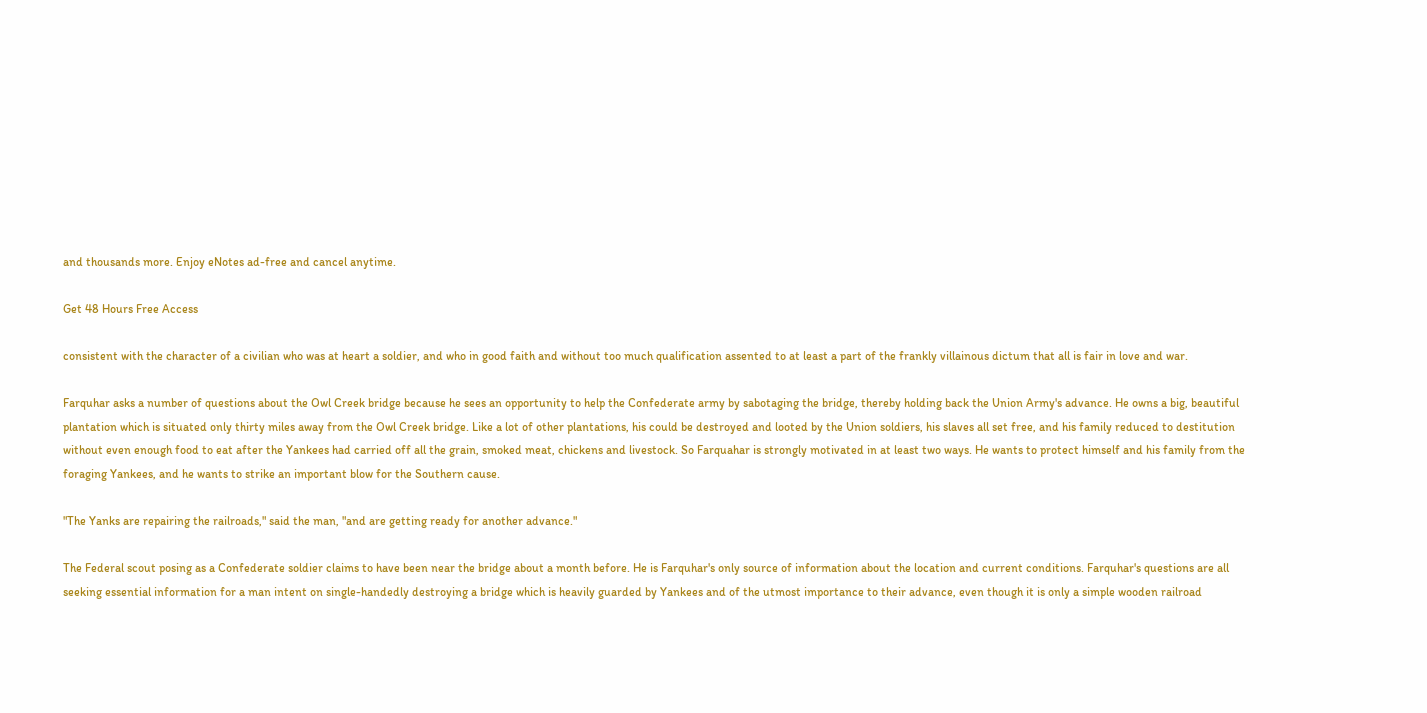and thousands more. Enjoy eNotes ad-free and cancel anytime.

Get 48 Hours Free Access

consistent with the character of a civilian who was at heart a soldier, and who in good faith and without too much qualification assented to at least a part of the frankly villainous dictum that all is fair in love and war.

Farquhar asks a number of questions about the Owl Creek bridge because he sees an opportunity to help the Confederate army by sabotaging the bridge, thereby holding back the Union Army's advance. He owns a big, beautiful plantation which is situated only thirty miles away from the Owl Creek bridge. Like a lot of other plantations, his could be destroyed and looted by the Union soldiers, his slaves all set free, and his family reduced to destitution without even enough food to eat after the Yankees had carried off all the grain, smoked meat, chickens and livestock. So Farquahar is strongly motivated in at least two ways. He wants to protect himself and his family from the foraging Yankees, and he wants to strike an important blow for the Southern cause.

"The Yanks are repairing the railroads," said the man, "and are getting ready for another advance."

The Federal scout posing as a Confederate soldier claims to have been near the bridge about a month before. He is Farquhar's only source of information about the location and current conditions. Farquhar's questions are all seeking essential information for a man intent on single-handedly destroying a bridge which is heavily guarded by Yankees and of the utmost importance to their advance, even though it is only a simple wooden railroad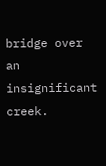bridge over an insignificant creek.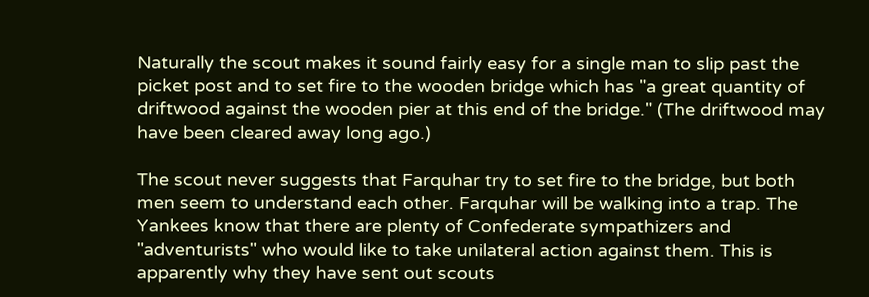Naturally the scout makes it sound fairly easy for a single man to slip past the picket post and to set fire to the wooden bridge which has "a great quantity of driftwood against the wooden pier at this end of the bridge." (The driftwood may have been cleared away long ago.)

The scout never suggests that Farquhar try to set fire to the bridge, but both men seem to understand each other. Farquhar will be walking into a trap. The Yankees know that there are plenty of Confederate sympathizers and "adventurists" who would like to take unilateral action against them. This is apparently why they have sent out scouts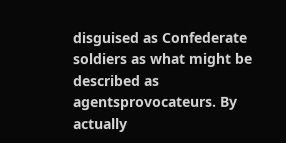disguised as Confederate soldiers as what might be described as agentsprovocateurs. By actually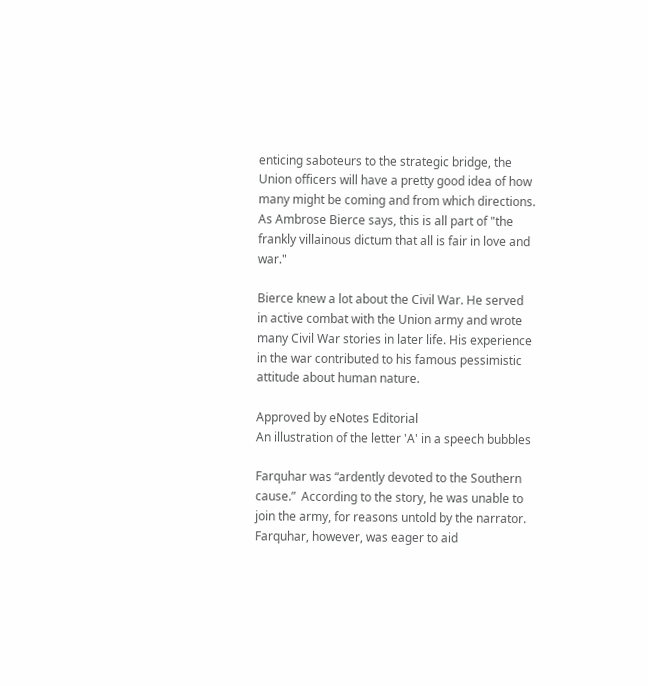enticing saboteurs to the strategic bridge, the Union officers will have a pretty good idea of how many might be coming and from which directions. As Ambrose Bierce says, this is all part of "the frankly villainous dictum that all is fair in love and war."

Bierce knew a lot about the Civil War. He served in active combat with the Union army and wrote many Civil War stories in later life. His experience in the war contributed to his famous pessimistic attitude about human nature.

Approved by eNotes Editorial
An illustration of the letter 'A' in a speech bubbles

Farquhar was “ardently devoted to the Southern cause.”  According to the story, he was unable to join the army, for reasons untold by the narrator.  Farquhar, however, was eager to aid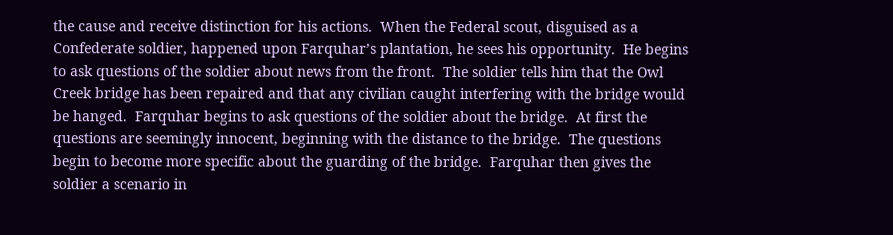the cause and receive distinction for his actions.  When the Federal scout, disguised as a Confederate soldier, happened upon Farquhar’s plantation, he sees his opportunity.  He begins to ask questions of the soldier about news from the front.  The soldier tells him that the Owl Creek bridge has been repaired and that any civilian caught interfering with the bridge would be hanged.  Farquhar begins to ask questions of the soldier about the bridge.  At first the questions are seemingly innocent, beginning with the distance to the bridge.  The questions begin to become more specific about the guarding of the bridge.  Farquhar then gives the soldier a scenario in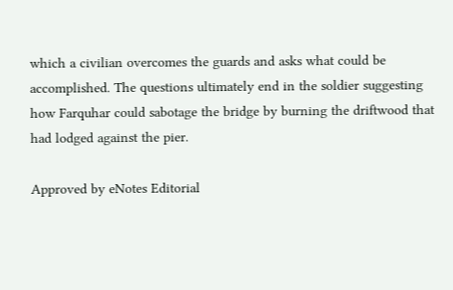which a civilian overcomes the guards and asks what could be accomplished. The questions ultimately end in the soldier suggesting how Farquhar could sabotage the bridge by burning the driftwood that had lodged against the pier.

Approved by eNotes Editorial